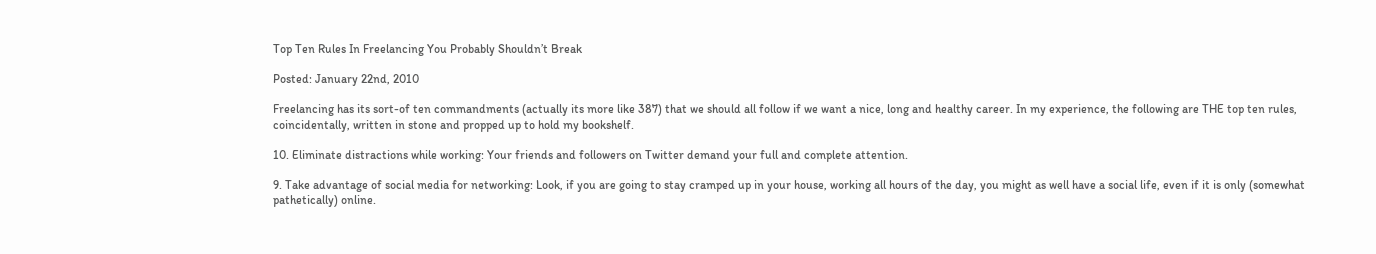Top Ten Rules In Freelancing You Probably Shouldn’t Break

Posted: January 22nd, 2010

Freelancing has its sort-of ten commandments (actually its more like 387) that we should all follow if we want a nice, long and healthy career. In my experience, the following are THE top ten rules, coincidentally, written in stone and propped up to hold my bookshelf.

10. Eliminate distractions while working: Your friends and followers on Twitter demand your full and complete attention.

9. Take advantage of social media for networking: Look, if you are going to stay cramped up in your house, working all hours of the day, you might as well have a social life, even if it is only (somewhat pathetically) online.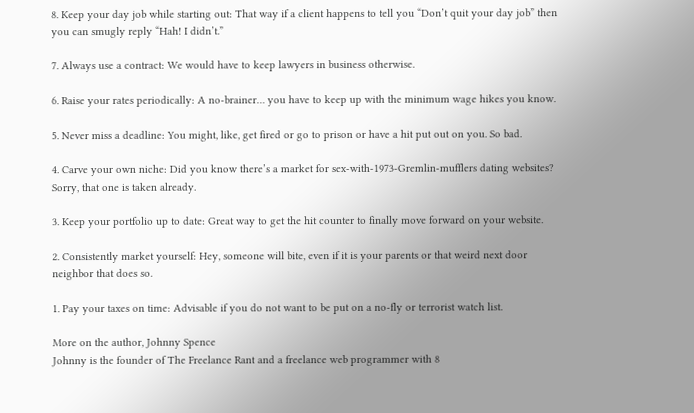8. Keep your day job while starting out: That way if a client happens to tell you “Don’t quit your day job” then you can smugly reply “Hah! I didn’t.”

7. Always use a contract: We would have to keep lawyers in business otherwise.

6. Raise your rates periodically: A no-brainer… you have to keep up with the minimum wage hikes you know.

5. Never miss a deadline: You might, like, get fired or go to prison or have a hit put out on you. So bad.

4. Carve your own niche: Did you know there’s a market for sex-with-1973-Gremlin-mufflers dating websites? Sorry, that one is taken already.

3. Keep your portfolio up to date: Great way to get the hit counter to finally move forward on your website.

2. Consistently market yourself: Hey, someone will bite, even if it is your parents or that weird next door neighbor that does so.

1. Pay your taxes on time: Advisable if you do not want to be put on a no-fly or terrorist watch list.

More on the author, Johnny Spence
Johnny is the founder of The Freelance Rant and a freelance web programmer with 8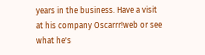years in the business. Have a visit at his company Oscarrr!web or see what he's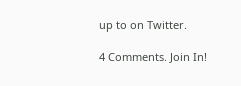up to on Twitter.

4 Comments. Join In!